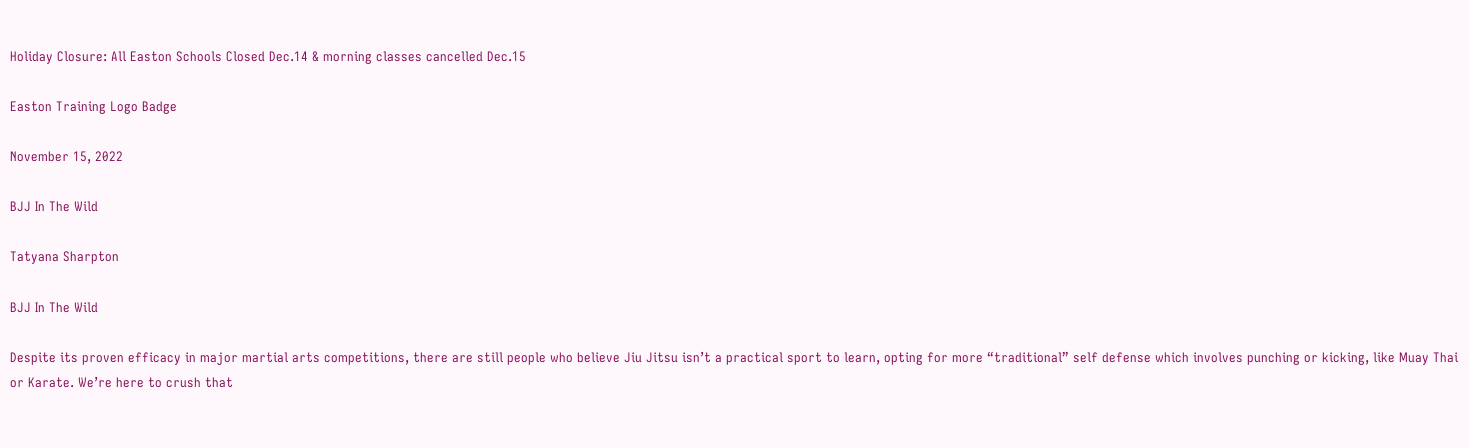Holiday Closure: All Easton Schools Closed Dec.14 & morning classes cancelled Dec.15

Easton Training Logo Badge

November 15, 2022

BJJ In The Wild

Tatyana Sharpton

BJJ In The Wild

Despite its proven efficacy in major martial arts competitions, there are still people who believe Jiu Jitsu isn’t a practical sport to learn, opting for more “traditional” self defense which involves punching or kicking, like Muay Thai or Karate. We’re here to crush that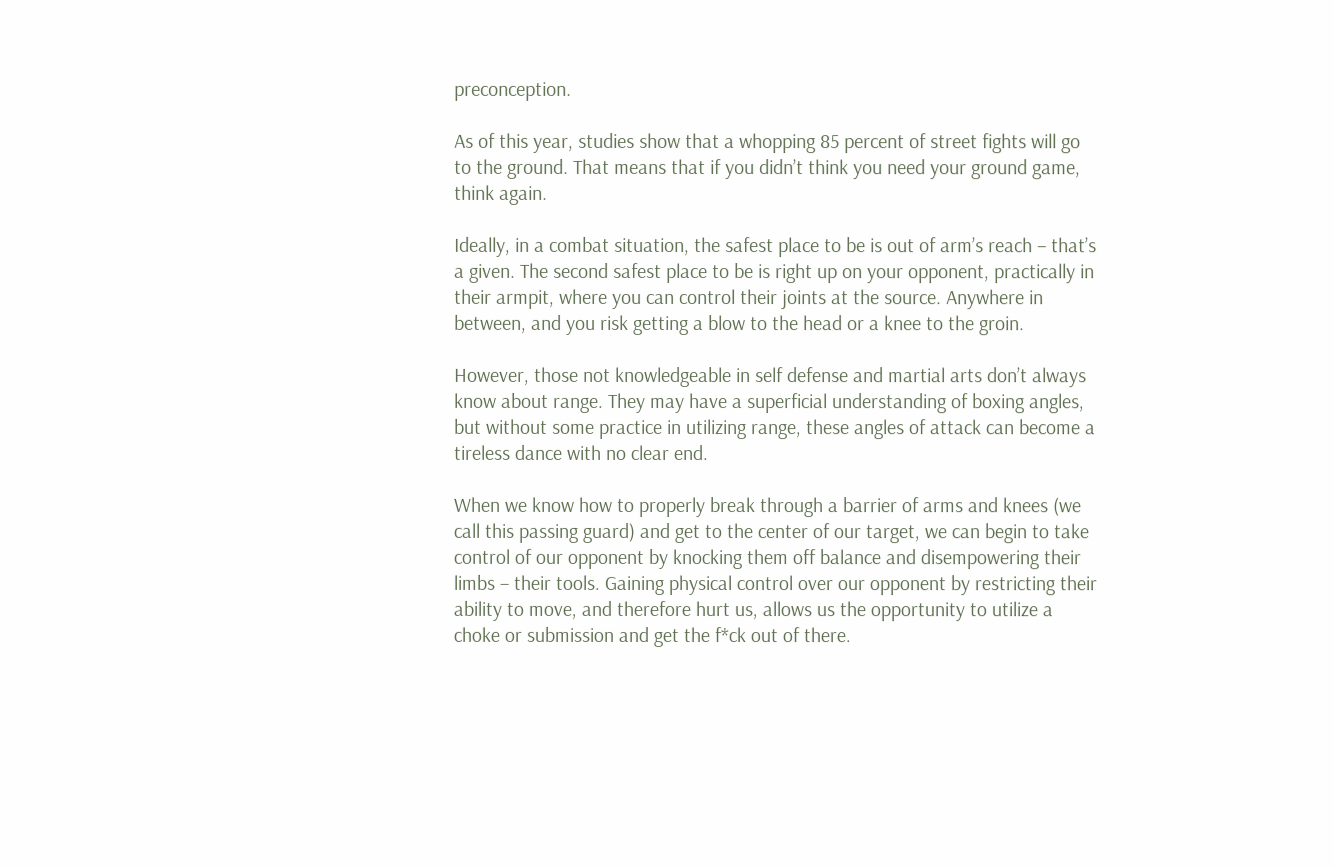preconception.

As of this year, studies show that a whopping 85 percent of street fights will go to the ground. That means that if you didn’t think you need your ground game, think again.

Ideally, in a combat situation, the safest place to be is out of arm’s reach – that’s a given. The second safest place to be is right up on your opponent, practically in their armpit, where you can control their joints at the source. Anywhere in between, and you risk getting a blow to the head or a knee to the groin.

However, those not knowledgeable in self defense and martial arts don’t always know about range. They may have a superficial understanding of boxing angles, but without some practice in utilizing range, these angles of attack can become a tireless dance with no clear end.

When we know how to properly break through a barrier of arms and knees (we call this passing guard) and get to the center of our target, we can begin to take control of our opponent by knocking them off balance and disempowering their limbs – their tools. Gaining physical control over our opponent by restricting their ability to move, and therefore hurt us, allows us the opportunity to utilize a choke or submission and get the f*ck out of there.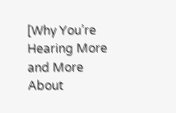[Why You’re Hearing More and More About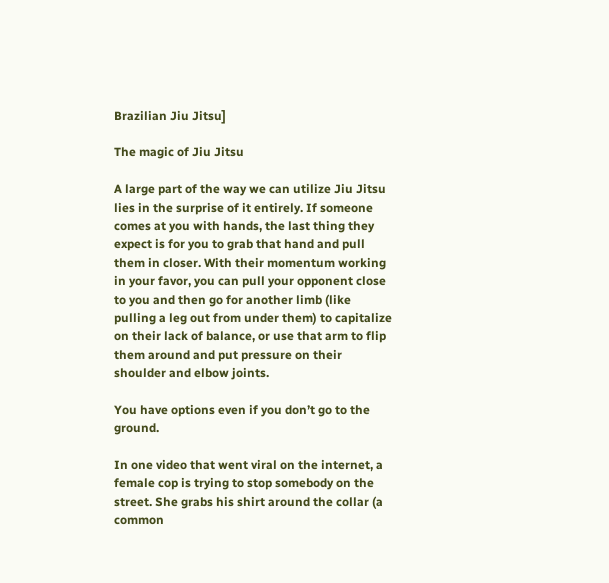Brazilian Jiu Jitsu]

The magic of Jiu Jitsu

A large part of the way we can utilize Jiu Jitsu lies in the surprise of it entirely. If someone comes at you with hands, the last thing they expect is for you to grab that hand and pull them in closer. With their momentum working in your favor, you can pull your opponent close to you and then go for another limb (like pulling a leg out from under them) to capitalize on their lack of balance, or use that arm to flip them around and put pressure on their shoulder and elbow joints.

You have options even if you don’t go to the ground.

In one video that went viral on the internet, a female cop is trying to stop somebody on the street. She grabs his shirt around the collar (a common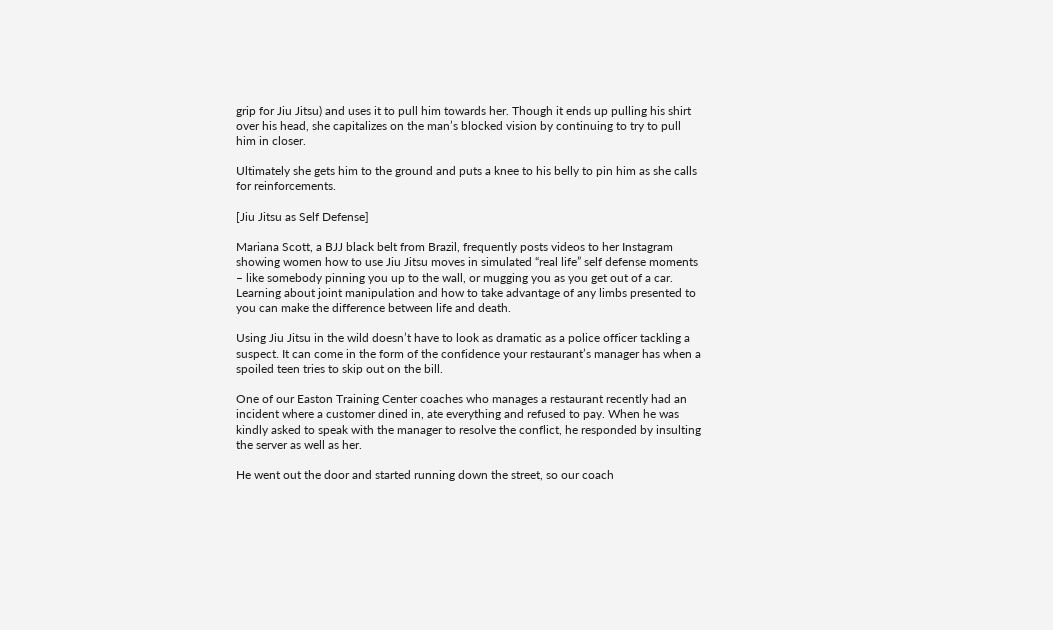grip for Jiu Jitsu) and uses it to pull him towards her. Though it ends up pulling his shirt over his head, she capitalizes on the man’s blocked vision by continuing to try to pull him in closer.

Ultimately she gets him to the ground and puts a knee to his belly to pin him as she calls for reinforcements.

[Jiu Jitsu as Self Defense]

Mariana Scott, a BJJ black belt from Brazil, frequently posts videos to her Instagram showing women how to use Jiu Jitsu moves in simulated “real life” self defense moments – like somebody pinning you up to the wall, or mugging you as you get out of a car. Learning about joint manipulation and how to take advantage of any limbs presented to you can make the difference between life and death.

Using Jiu Jitsu in the wild doesn’t have to look as dramatic as a police officer tackling a suspect. It can come in the form of the confidence your restaurant’s manager has when a spoiled teen tries to skip out on the bill.

One of our Easton Training Center coaches who manages a restaurant recently had an incident where a customer dined in, ate everything and refused to pay. When he was kindly asked to speak with the manager to resolve the conflict, he responded by insulting the server as well as her.

He went out the door and started running down the street, so our coach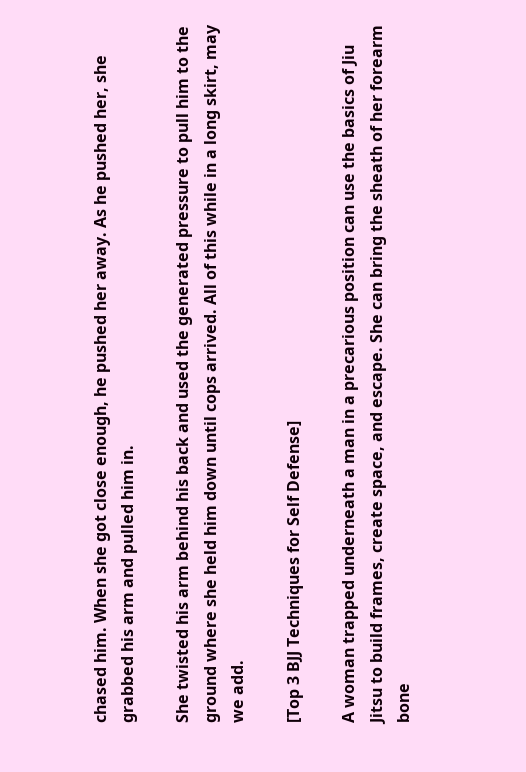chased him. When she got close enough, he pushed her away. As he pushed her, she grabbed his arm and pulled him in.

She twisted his arm behind his back and used the generated pressure to pull him to the ground where she held him down until cops arrived. All of this while in a long skirt, may we add.

[Top 3 BJJ Techniques for Self Defense]

A woman trapped underneath a man in a precarious position can use the basics of Jiu Jitsu to build frames, create space, and escape. She can bring the sheath of her forearm bone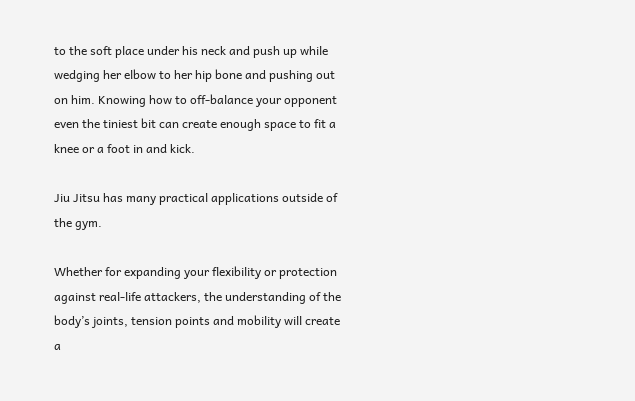to the soft place under his neck and push up while wedging her elbow to her hip bone and pushing out on him. Knowing how to off-balance your opponent even the tiniest bit can create enough space to fit a knee or a foot in and kick.

Jiu Jitsu has many practical applications outside of the gym.

Whether for expanding your flexibility or protection against real-life attackers, the understanding of the body’s joints, tension points and mobility will create a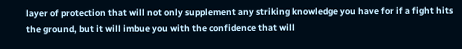layer of protection that will not only supplement any striking knowledge you have for if a fight hits the ground, but it will imbue you with the confidence that will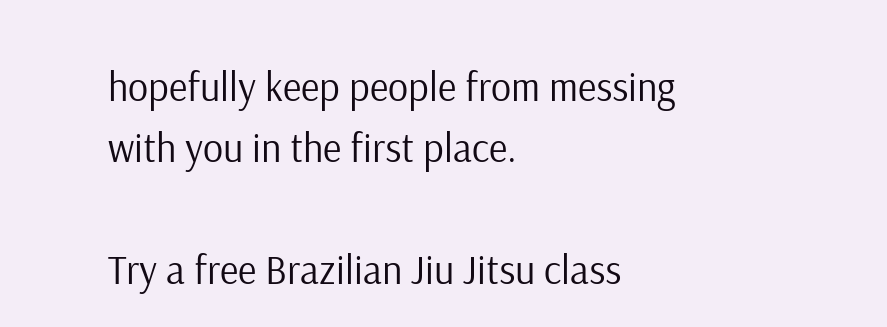hopefully keep people from messing with you in the first place.

Try a free Brazilian Jiu Jitsu class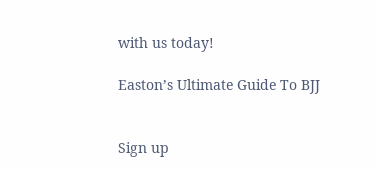with us today!

Easton’s Ultimate Guide To BJJ


Sign up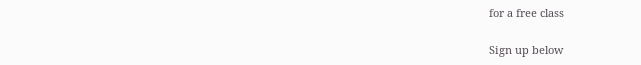for a free class

Sign up below